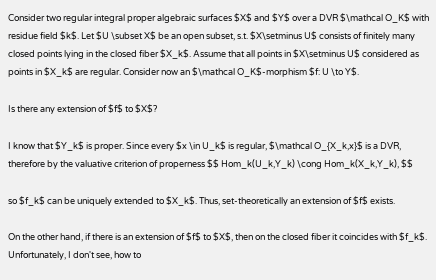Consider two regular integral proper algebraic surfaces $X$ and $Y$ over a DVR $\mathcal O_K$ with residue field $k$. Let $U \subset X$ be an open subset, s.t. $X\setminus U$ consists of finitely many closed points lying in the closed fiber $X_k$. Assume that all points in $X\setminus U$ considered as points in $X_k$ are regular. Consider now an $\mathcal O_K$-morphism $f: U \to Y$.

Is there any extension of $f$ to $X$?

I know that $Y_k$ is proper. Since every $x \in U_k$ is regular, $\mathcal O_{X_k,x}$ is a DVR, therefore by the valuative criterion of properness $$ Hom_k(U_k,Y_k) \cong Hom_k(X_k,Y_k), $$

so $f_k$ can be uniquely extended to $X_k$. Thus, set-theoretically an extension of $f$ exists.

On the other hand, if there is an extension of $f$ to $X$, then on the closed fiber it coincides with $f_k$. Unfortunately, I don't see, how to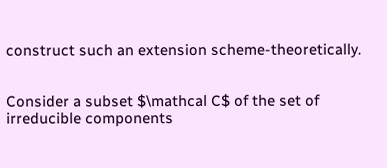construct such an extension scheme-theoretically.


Consider a subset $\mathcal C$ of the set of irreducible components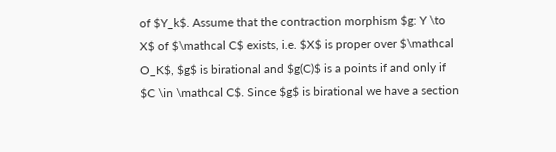of $Y_k$. Assume that the contraction morphism $g: Y \to X$ of $\mathcal C$ exists, i.e. $X$ is proper over $\mathcal O_K$, $g$ is birational and $g(C)$ is a points if and only if $C \in \mathcal C$. Since $g$ is birational we have a section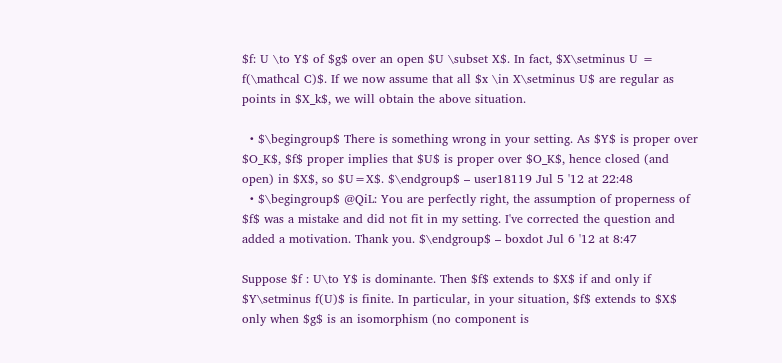$f: U \to Y$ of $g$ over an open $U \subset X$. In fact, $X\setminus U = f(\mathcal C)$. If we now assume that all $x \in X\setminus U$ are regular as points in $X_k$, we will obtain the above situation.

  • $\begingroup$ There is something wrong in your setting. As $Y$ is proper over $O_K$, $f$ proper implies that $U$ is proper over $O_K$, hence closed (and open) in $X$, so $U=X$. $\endgroup$ – user18119 Jul 5 '12 at 22:48
  • $\begingroup$ @QiL: You are perfectly right, the assumption of properness of $f$ was a mistake and did not fit in my setting. I've corrected the question and added a motivation. Thank you. $\endgroup$ – boxdot Jul 6 '12 at 8:47

Suppose $f : U\to Y$ is dominante. Then $f$ extends to $X$ if and only if $Y\setminus f(U)$ is finite. In particular, in your situation, $f$ extends to $X$ only when $g$ is an isomorphism (no component is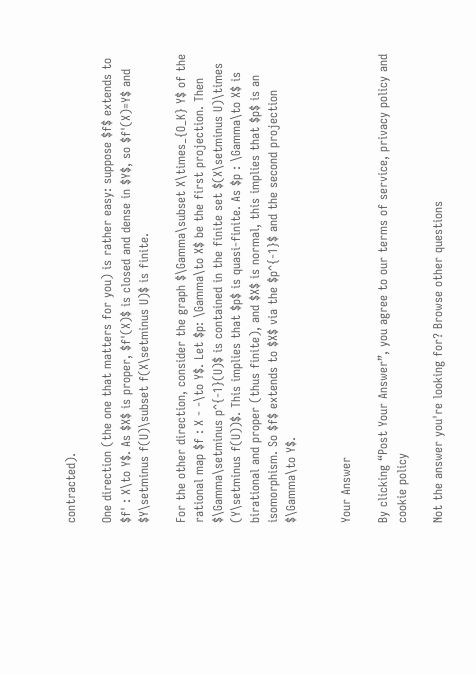contracted).

One direction (the one that matters for you) is rather easy: suppose $f$ extends to $f' : X\to Y$. As $X$ is proper, $f'(X)$ is closed and dense in $Y$, so $f'(X)=Y$ and $Y\setminus f(U)\subset f(X\setminus U)$ is finite.

For the other direction, consider the graph $\Gamma\subset X\times_{O_K} Y$ of the rational map $f : X - -\to Y$. Let $p: \Gamma\to X$ be the first projection. Then $\Gamma\setminus p^{-1}(U)$ is contained in the finite set $(X\setminus U)\times (Y\setminus f(U))$. This implies that $p$ is quasi-finite. As $p : \Gamma\to X$ is birational and proper (thus finite), and $X$ is normal, this implies that $p$ is an isomorphism. So $f$ extends to $X$ via the $p^{-1}$ and the second projection $\Gamma\to Y$.


Your Answer

By clicking “Post Your Answer”, you agree to our terms of service, privacy policy and cookie policy

Not the answer you're looking for? Browse other questions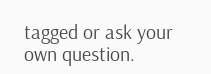tagged or ask your own question.